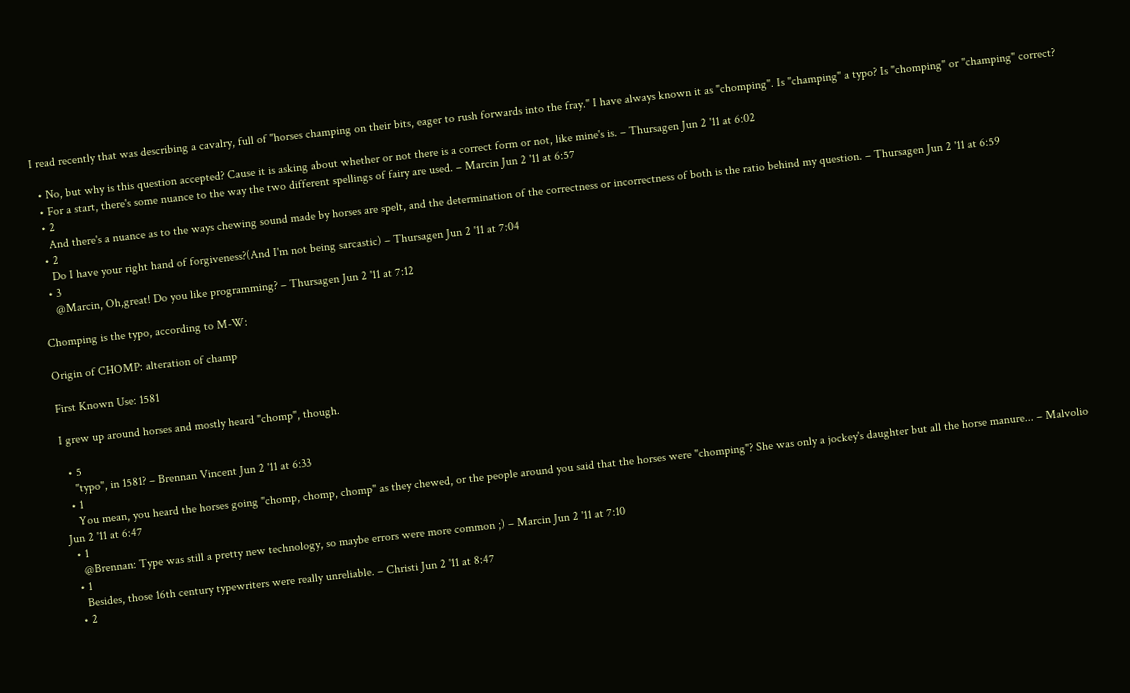I read recently that was describing a cavalry, full of "horses champing on their bits, eager to rush forwards into the fray." I have always known it as "chomping". Is "champing" a typo? Is "chomping" or "champing" correct?

  • No, but why is this question accepted? Cause it is asking about whether or not there is a correct form or not, like mine's is. – Thursagen Jun 2 '11 at 6:02
  • For a start, there's some nuance to the way the two different spellings of fairy are used. – Marcin Jun 2 '11 at 6:57
  • 2
    And there's a nuance as to the ways chewing sound made by horses are spelt, and the determination of the correctness or incorrectness of both is the ratio behind my question. – Thursagen Jun 2 '11 at 6:59
  • 2
    Do I have your right hand of forgiveness?(And I'm not being sarcastic) – Thursagen Jun 2 '11 at 7:04
  • 3
    @Marcin, Oh,great! Do you like programming? – Thursagen Jun 2 '11 at 7:12

Chomping is the typo, according to M-W:

Origin of CHOMP: alteration of champ

First Known Use: 1581

I grew up around horses and mostly heard "chomp", though.

  • 5
    "typo", in 1581? – Brennan Vincent Jun 2 '11 at 6:33
  • 1
    You mean, you heard the horses going "chomp, chomp, chomp" as they chewed, or the people around you said that the horses were "chomping"? She was only a jockey's daughter but all the horse manure... – Malvolio Jun 2 '11 at 6:47
  • 1
    @Brennan: Type was still a pretty new technology, so maybe errors were more common ;) – Marcin Jun 2 '11 at 7:10
  • 1
    Besides, those 16th century typewriters were really unreliable. – Christi Jun 2 '11 at 8:47
  • 2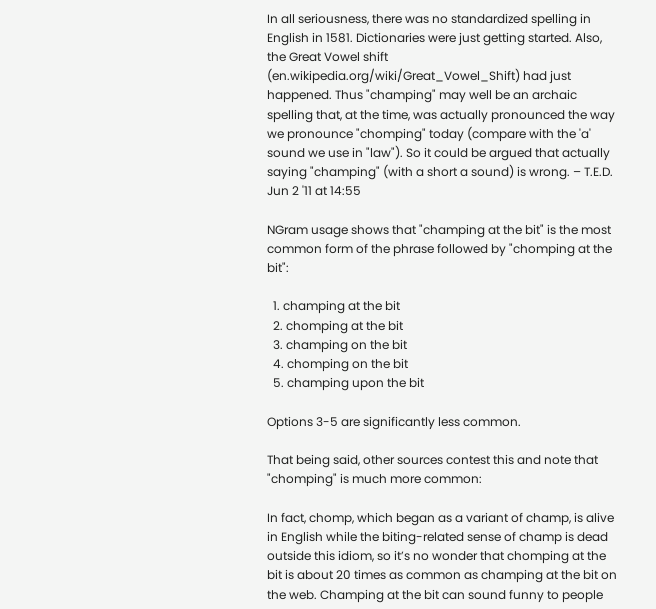In all seriousness, there was no standardized spelling in English in 1581. Dictionaries were just getting started. Also, the Great Vowel shift (en.wikipedia.org/wiki/Great_Vowel_Shift) had just happened. Thus "champing" may well be an archaic spelling that, at the time, was actually pronounced the way we pronounce "chomping" today (compare with the 'a' sound we use in "law"). So it could be argued that actually saying "champing" (with a short a sound) is wrong. – T.E.D. Jun 2 '11 at 14:55

NGram usage shows that "champing at the bit" is the most common form of the phrase followed by "chomping at the bit":

  1. champing at the bit
  2. chomping at the bit
  3. champing on the bit
  4. chomping on the bit
  5. champing upon the bit

Options 3-5 are significantly less common.

That being said, other sources contest this and note that "chomping" is much more common:

In fact, chomp, which began as a variant of champ, is alive in English while the biting-related sense of champ is dead outside this idiom, so it’s no wonder that chomping at the bit is about 20 times as common as champing at the bit on the web. Champing at the bit can sound funny to people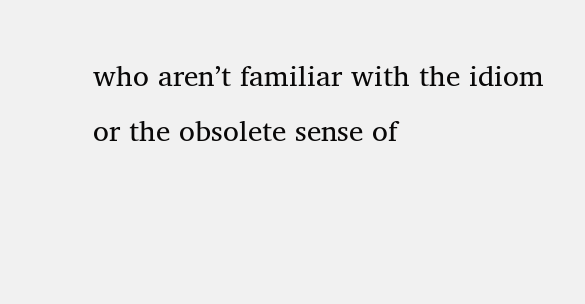who aren’t familiar with the idiom or the obsolete sense of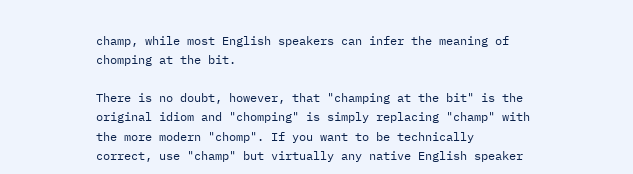champ, while most English speakers can infer the meaning of chomping at the bit.

There is no doubt, however, that "champing at the bit" is the original idiom and "chomping" is simply replacing "champ" with the more modern "chomp". If you want to be technically correct, use "champ" but virtually any native English speaker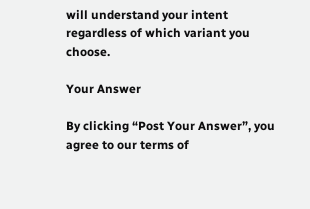will understand your intent regardless of which variant you choose.

Your Answer

By clicking “Post Your Answer”, you agree to our terms of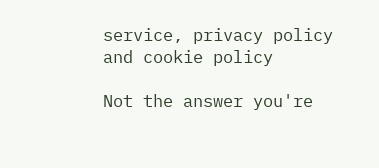service, privacy policy and cookie policy

Not the answer you're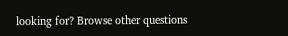looking for? Browse other questions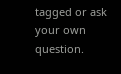tagged or ask your own question.